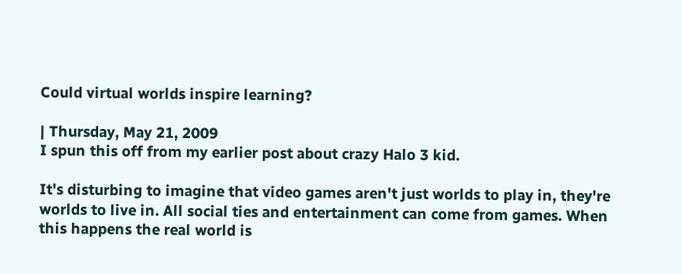Could virtual worlds inspire learning?

| Thursday, May 21, 2009
I spun this off from my earlier post about crazy Halo 3 kid.

It's disturbing to imagine that video games aren't just worlds to play in, they're worlds to live in. All social ties and entertainment can come from games. When this happens the real world is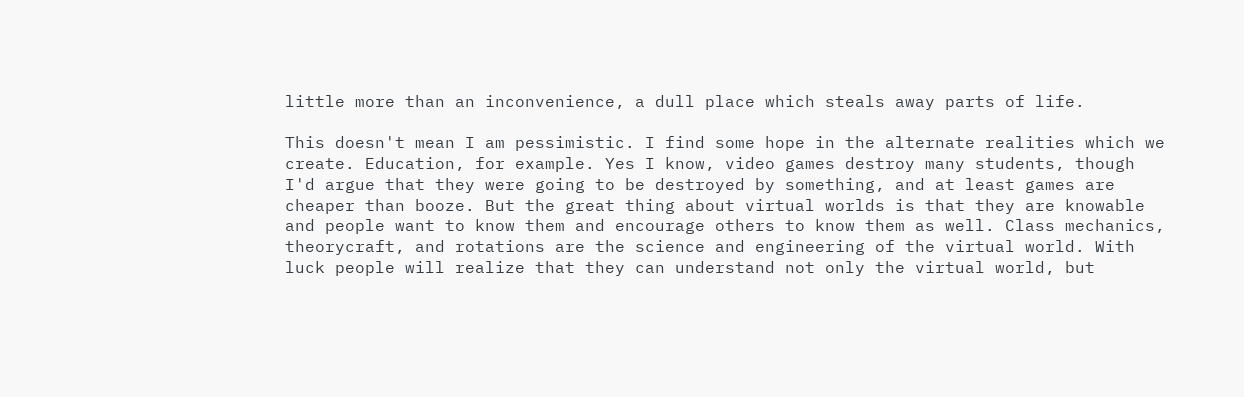little more than an inconvenience, a dull place which steals away parts of life.

This doesn't mean I am pessimistic. I find some hope in the alternate realities which we create. Education, for example. Yes I know, video games destroy many students, though I'd argue that they were going to be destroyed by something, and at least games are cheaper than booze. But the great thing about virtual worlds is that they are knowable and people want to know them and encourage others to know them as well. Class mechanics, theorycraft, and rotations are the science and engineering of the virtual world. With luck people will realize that they can understand not only the virtual world, but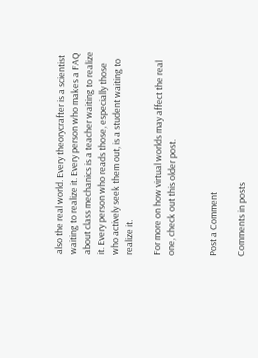also the real world. Every theorycrafter is a scientist waiting to realize it. Every person who makes a FAQ about class mechanics is a teacher waiting to realize it. Every person who reads those, especially those who actively seek them out, is a student waiting to realize it.

For more on how virtual worlds may affect the real one, check out this older post.


Post a Comment

Comments in posts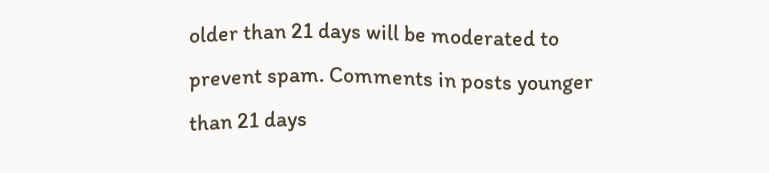older than 21 days will be moderated to prevent spam. Comments in posts younger than 21 days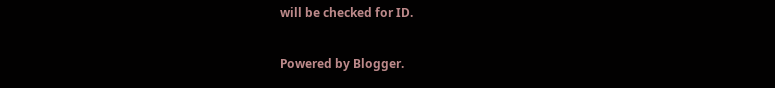will be checked for ID.

Powered by Blogger.